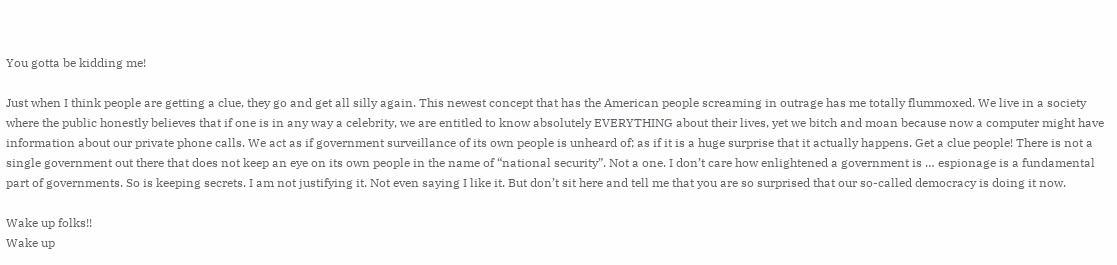You gotta be kidding me!

Just when I think people are getting a clue, they go and get all silly again. This newest concept that has the American people screaming in outrage has me totally flummoxed. We live in a society where the public honestly believes that if one is in any way a celebrity, we are entitled to know absolutely EVERYTHING about their lives, yet we bitch and moan because now a computer might have information about our private phone calls. We act as if government surveillance of its own people is unheard of; as if it is a huge surprise that it actually happens. Get a clue people! There is not a single government out there that does not keep an eye on its own people in the name of “national security”. Not a one. I don’t care how enlightened a government is … espionage is a fundamental part of governments. So is keeping secrets. I am not justifying it. Not even saying I like it. But don’t sit here and tell me that you are so surprised that our so-called democracy is doing it now.

Wake up folks!!
Wake up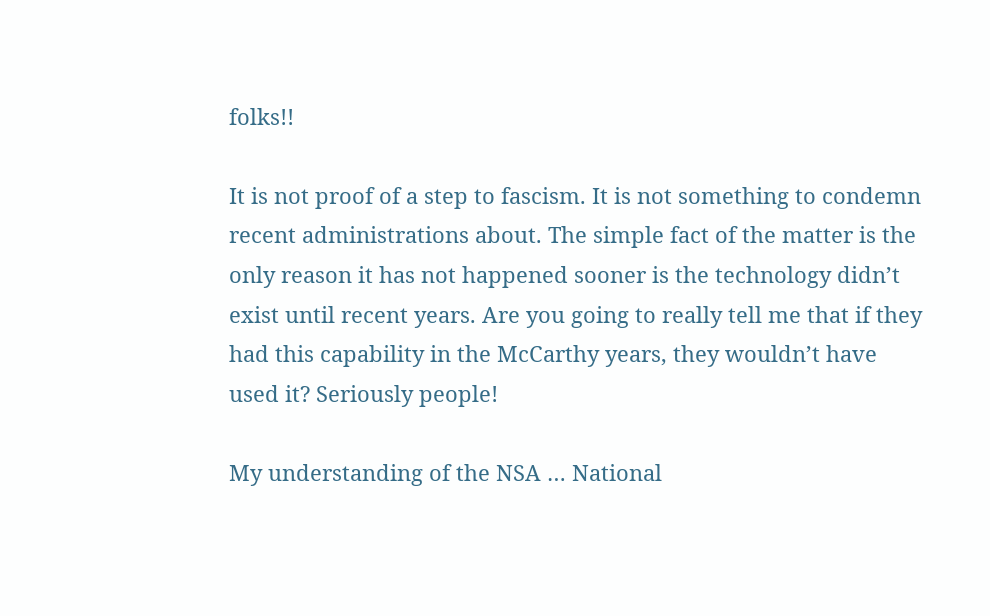folks!!

It is not proof of a step to fascism. It is not something to condemn recent administrations about. The simple fact of the matter is the only reason it has not happened sooner is the technology didn’t exist until recent years. Are you going to really tell me that if they had this capability in the McCarthy years, they wouldn’t have used it? Seriously people!

My understanding of the NSA … National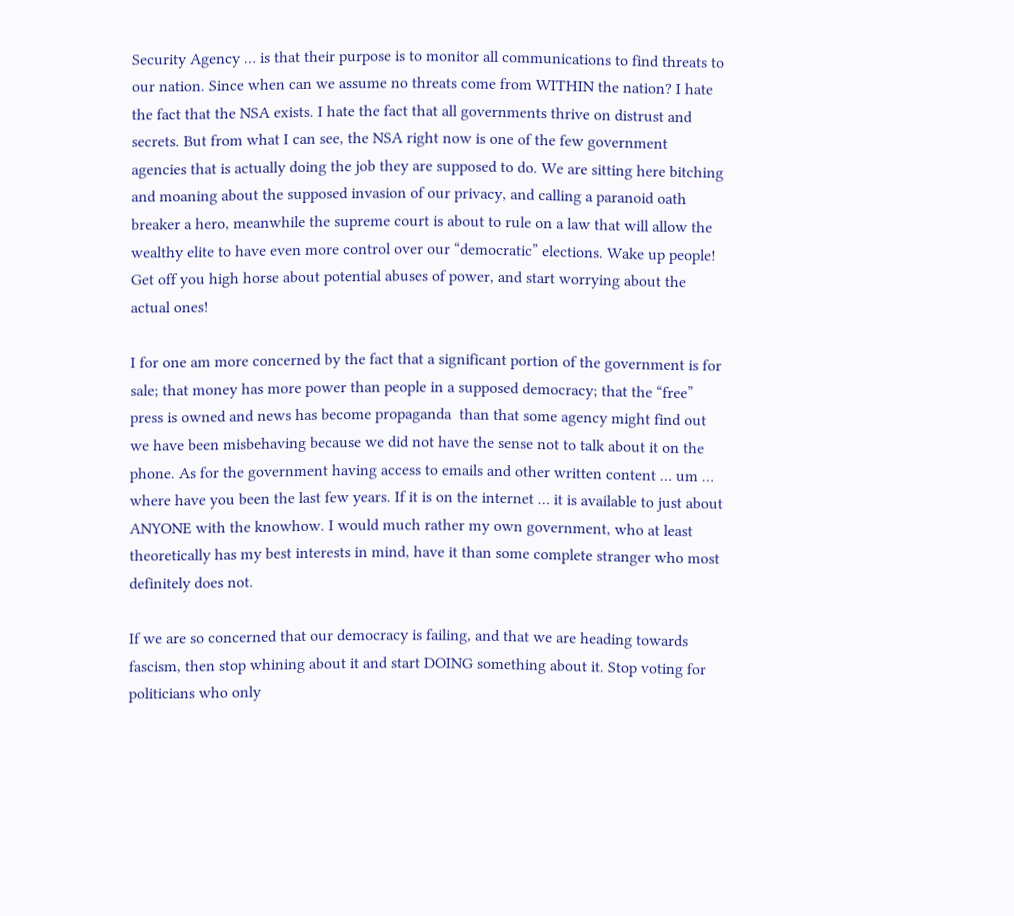Security Agency … is that their purpose is to monitor all communications to find threats to our nation. Since when can we assume no threats come from WITHIN the nation? I hate the fact that the NSA exists. I hate the fact that all governments thrive on distrust and secrets. But from what I can see, the NSA right now is one of the few government agencies that is actually doing the job they are supposed to do. We are sitting here bitching and moaning about the supposed invasion of our privacy, and calling a paranoid oath breaker a hero, meanwhile the supreme court is about to rule on a law that will allow the wealthy elite to have even more control over our “democratic” elections. Wake up people! Get off you high horse about potential abuses of power, and start worrying about the actual ones!

I for one am more concerned by the fact that a significant portion of the government is for sale; that money has more power than people in a supposed democracy; that the “free” press is owned and news has become propaganda  than that some agency might find out we have been misbehaving because we did not have the sense not to talk about it on the phone. As for the government having access to emails and other written content … um … where have you been the last few years. If it is on the internet … it is available to just about ANYONE with the knowhow. I would much rather my own government, who at least theoretically has my best interests in mind, have it than some complete stranger who most definitely does not.

If we are so concerned that our democracy is failing, and that we are heading towards fascism, then stop whining about it and start DOING something about it. Stop voting for politicians who only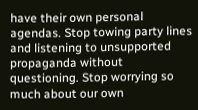have their own personal agendas. Stop towing party lines and listening to unsupported propaganda without questioning. Stop worrying so much about our own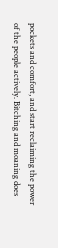pockets and comfort, and start reclaiming the power of the people actively. Bitching and moaning does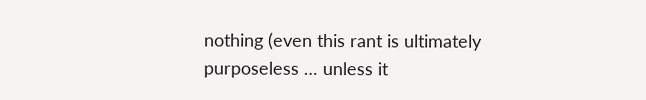nothing (even this rant is ultimately purposeless … unless it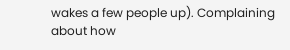wakes a few people up). Complaining about how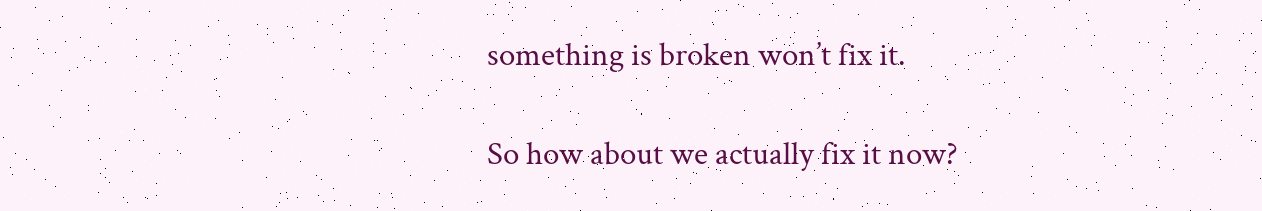something is broken won’t fix it.

So how about we actually fix it now?